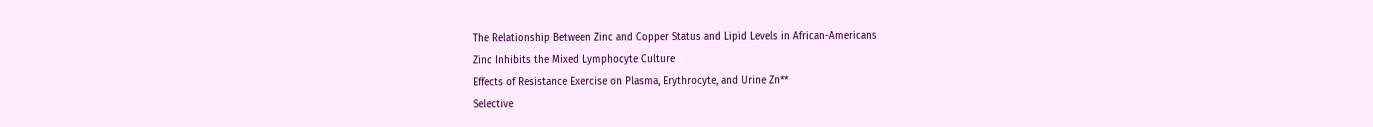The Relationship Between Zinc and Copper Status and Lipid Levels in African-Americans
Zinc Inhibits the Mixed Lymphocyte Culture
Effects of Resistance Exercise on Plasma, Erythrocyte, and Urine Zn**
Selective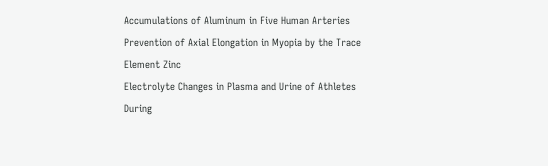Accumulations of Aluminum in Five Human Arteries
Prevention of Axial Elongation in Myopia by the Trace Element Zinc
Electrolyte Changes in Plasma and Urine of Athletes During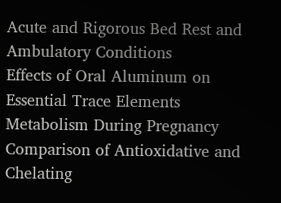Acute and Rigorous Bed Rest and Ambulatory Conditions
Effects of Oral Aluminum on Essential Trace Elements Metabolism During Pregnancy
Comparison of Antioxidative and Chelating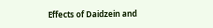Effects of Daidzein and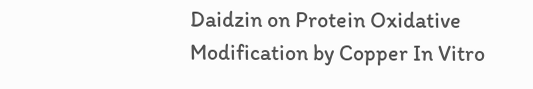Daidzin on Protein Oxidative Modification by Copper In Vitro